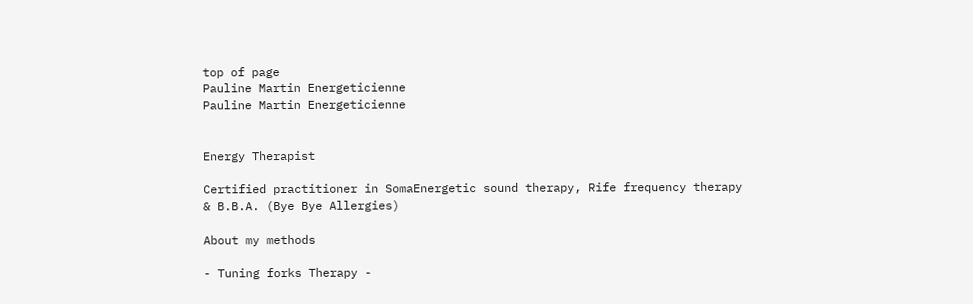top of page
Pauline Martin Energeticienne
Pauline Martin Energeticienne


Energy Therapist

Certified practitioner in SomaEnergetic sound therapy, Rife frequency therapy & B.B.A. (Bye Bye Allergies)

About my methods

- Tuning forks Therapy -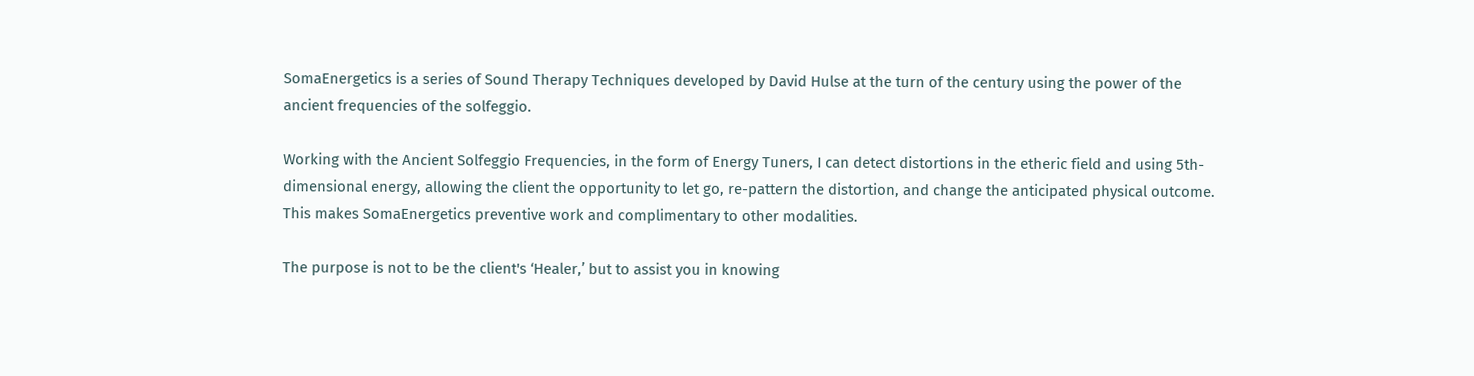SomaEnergetics is a series of Sound Therapy Techniques developed by David Hulse at the turn of the century using the power of the ancient frequencies of the solfeggio.

Working with the Ancient Solfeggio Frequencies, in the form of Energy Tuners, I can detect distortions in the etheric field and using 5th-dimensional energy, allowing the client the opportunity to let go, re-pattern the distortion, and change the anticipated physical outcome. This makes SomaEnergetics preventive work and complimentary to other modalities.

The purpose is not to be the client's ‘Healer,’ but to assist you in knowing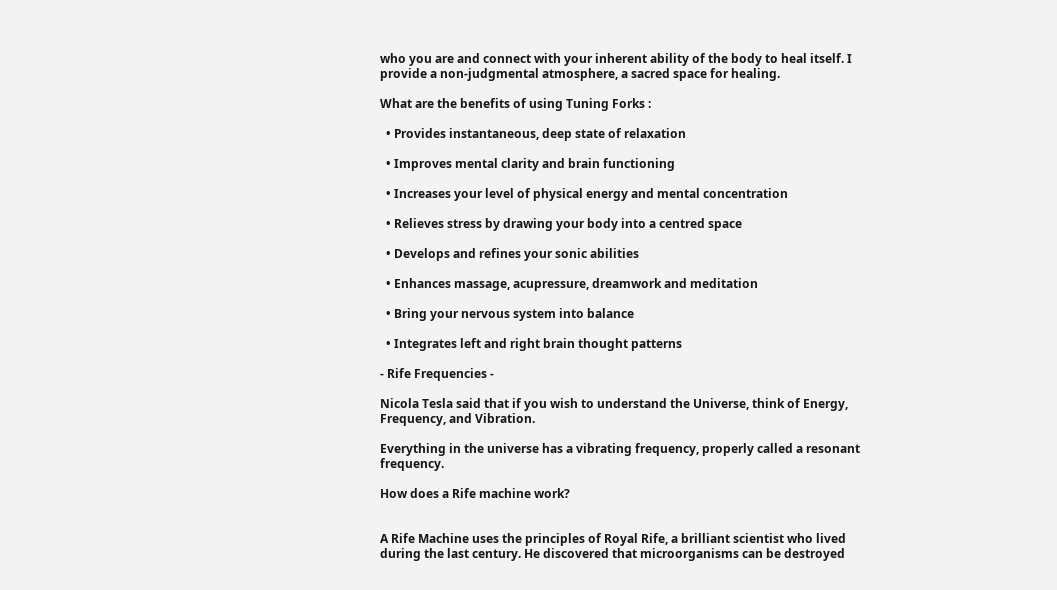who you are and connect with your inherent ability of the body to heal itself. I provide a non-judgmental atmosphere, a sacred space for healing.

What are the benefits of using Tuning Forks :

  • Provides instantaneous, deep state of relaxation

  • Improves mental clarity and brain functioning

  • Increases your level of physical energy and mental concentration

  • Relieves stress by drawing your body into a centred space

  • Develops and refines your sonic abilities

  • Enhances massage, acupressure, dreamwork and meditation

  • Bring your nervous system into balance

  • Integrates left and right brain thought patterns

- Rife Frequencies -

Nicola Tesla said that if you wish to understand the Universe, think of Energy, Frequency, and Vibration.

Everything in the universe has a vibrating frequency, properly called a resonant frequency.

How does a Rife machine work?


A Rife Machine uses the principles of Royal Rife, a brilliant scientist who lived during the last century. He discovered that microorganisms can be destroyed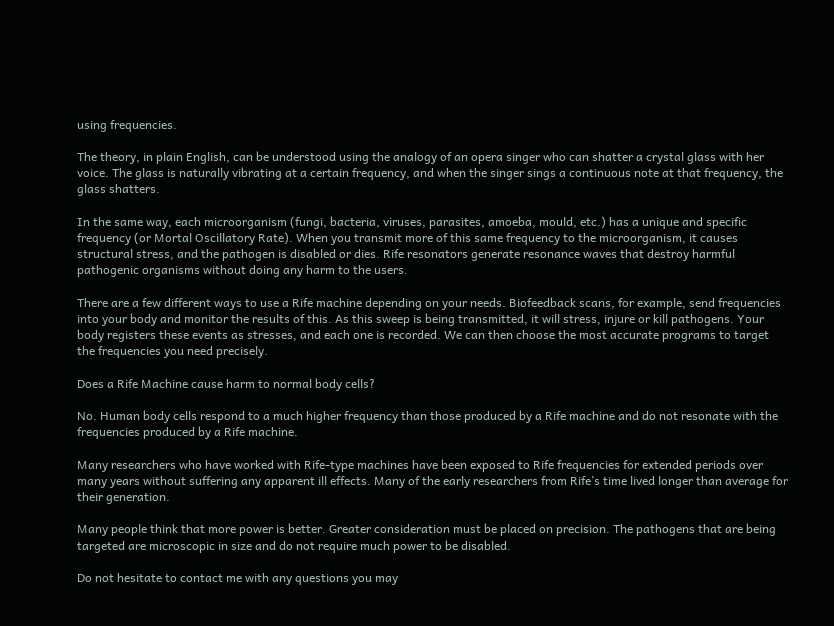using frequencies.

The theory, in plain English, can be understood using the analogy of an opera singer who can shatter a crystal glass with her voice. The glass is naturally vibrating at a certain frequency, and when the singer sings a continuous note at that frequency, the glass shatters.

In the same way, each microorganism (fungi, bacteria, viruses, parasites, amoeba, mould, etc.) has a unique and specific frequency (or Mortal Oscillatory Rate). When you transmit more of this same frequency to the microorganism, it causes structural stress, and the pathogen is disabled or dies. Rife resonators generate resonance waves that destroy harmful pathogenic organisms without doing any harm to the users.

There are a few different ways to use a Rife machine depending on your needs. Biofeedback scans, for example, send frequencies into your body and monitor the results of this. As this sweep is being transmitted, it will stress, injure or kill pathogens. Your body registers these events as stresses, and each one is recorded. We can then choose the most accurate programs to target the frequencies you need precisely.

Does a Rife Machine cause harm to normal body cells?

No. Human body cells respond to a much higher frequency than those produced by a Rife machine and do not resonate with the frequencies produced by a Rife machine.

Many researchers who have worked with Rife-type machines have been exposed to Rife frequencies for extended periods over many years without suffering any apparent ill effects. Many of the early researchers from Rife’s time lived longer than average for their generation.

Many people think that more power is better. Greater consideration must be placed on precision. The pathogens that are being targeted are microscopic in size and do not require much power to be disabled.

Do not hesitate to contact me with any questions you may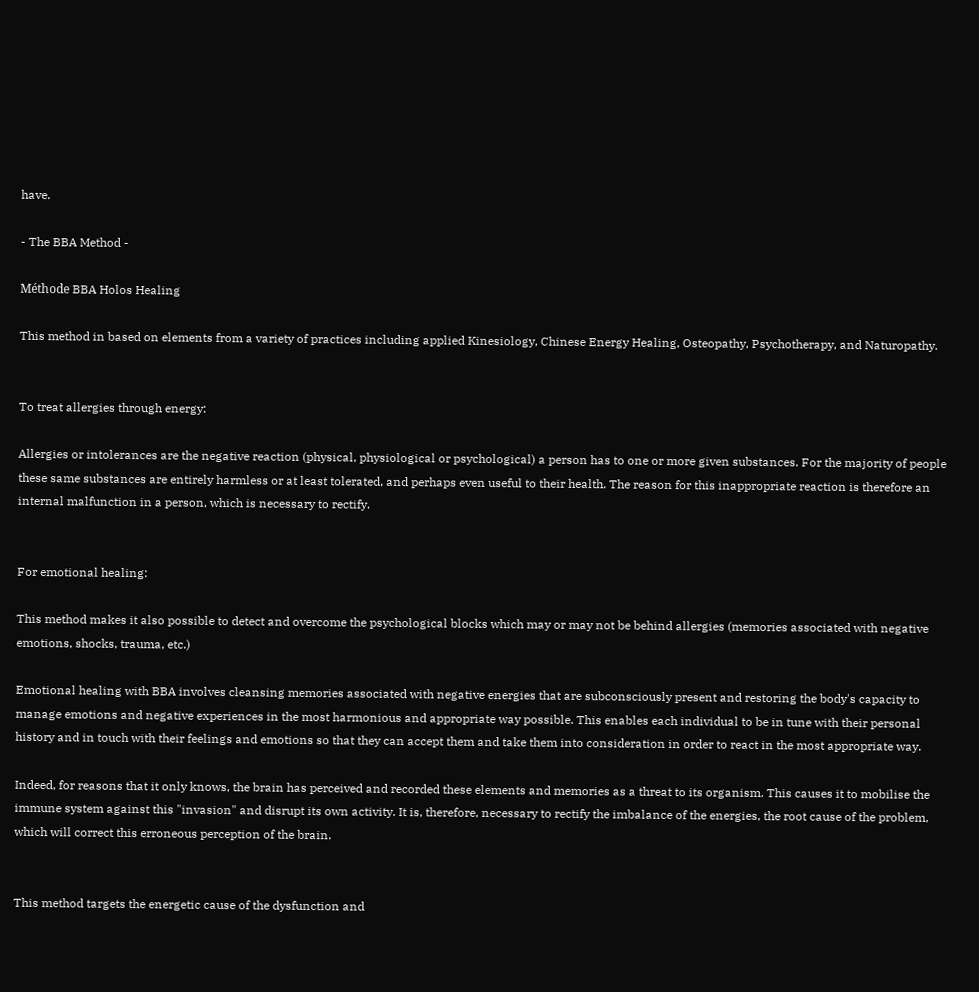have.

- The BBA Method -

Méthode BBA Holos Healing

This method in based on elements from a variety of practices including applied Kinesiology, Chinese Energy Healing, Osteopathy, Psychotherapy, and Naturopathy.


To treat allergies through energy:

Allergies or intolerances are the negative reaction (physical, physiological or psychological) a person has to one or more given substances. For the majority of people these same substances are entirely harmless or at least tolerated, and perhaps even useful to their health. The reason for this inappropriate reaction is therefore an internal malfunction in a person, which is necessary to rectify.


For emotional healing:

This method makes it also possible to detect and overcome the psychological blocks which may or may not be behind allergies (memories associated with negative emotions, shocks, trauma, etc.)

Emotional healing with BBA involves cleansing memories associated with negative energies that are subconsciously present and restoring the body's capacity to manage emotions and negative experiences in the most harmonious and appropriate way possible. This enables each individual to be in tune with their personal history and in touch with their feelings and emotions so that they can accept them and take them into consideration in order to react in the most appropriate way.

Indeed, for reasons that it only knows, the brain has perceived and recorded these elements and memories as a threat to its organism. This causes it to mobilise the immune system against this "invasion" and disrupt its own activity. It is, therefore, necessary to rectify the imbalance of the energies, the root cause of the problem, which will correct this erroneous perception of the brain.


This method targets the energetic cause of the dysfunction and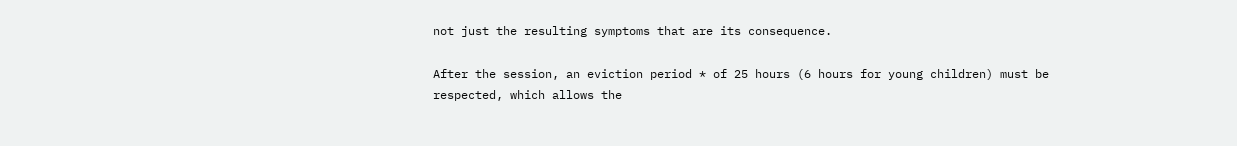not just the resulting symptoms that are its consequence.

After the session, an eviction period * of 25 hours (6 hours for young children) must be respected, which allows the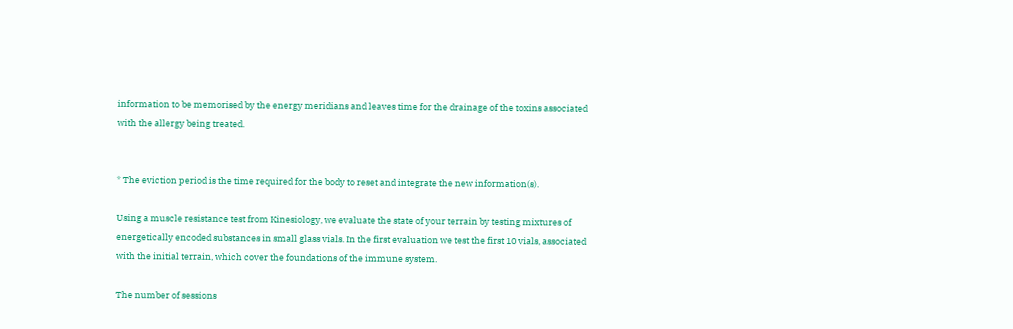information to be memorised by the energy meridians and leaves time for the drainage of the toxins associated with the allergy being treated.


* The eviction period is the time required for the body to reset and integrate the new information(s).

Using a muscle resistance test from Kinesiology, we evaluate the state of your terrain by testing mixtures of energetically encoded substances in small glass vials. In the first evaluation we test the first 10 vials, associated with the initial terrain, which cover the foundations of the immune system.

The number of sessions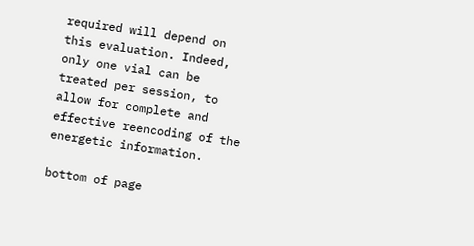required will depend on this evaluation. Indeed, only one vial can be treated per session, to allow for complete and effective reencoding of the energetic information.

bottom of page